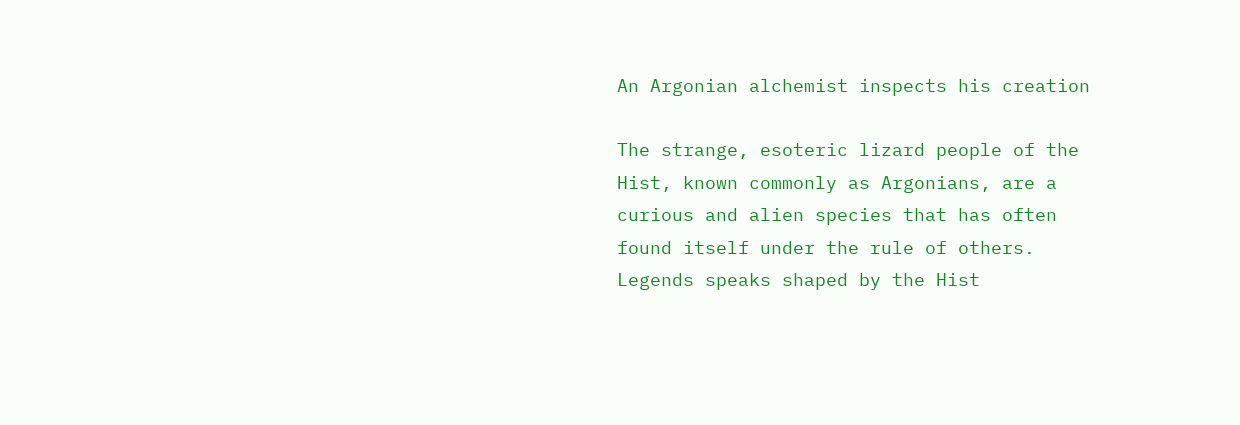An Argonian alchemist inspects his creation

The strange, esoteric lizard people of the Hist, known commonly as Argonians, are a curious and alien species that has often found itself under the rule of others. Legends speaks shaped by the Hist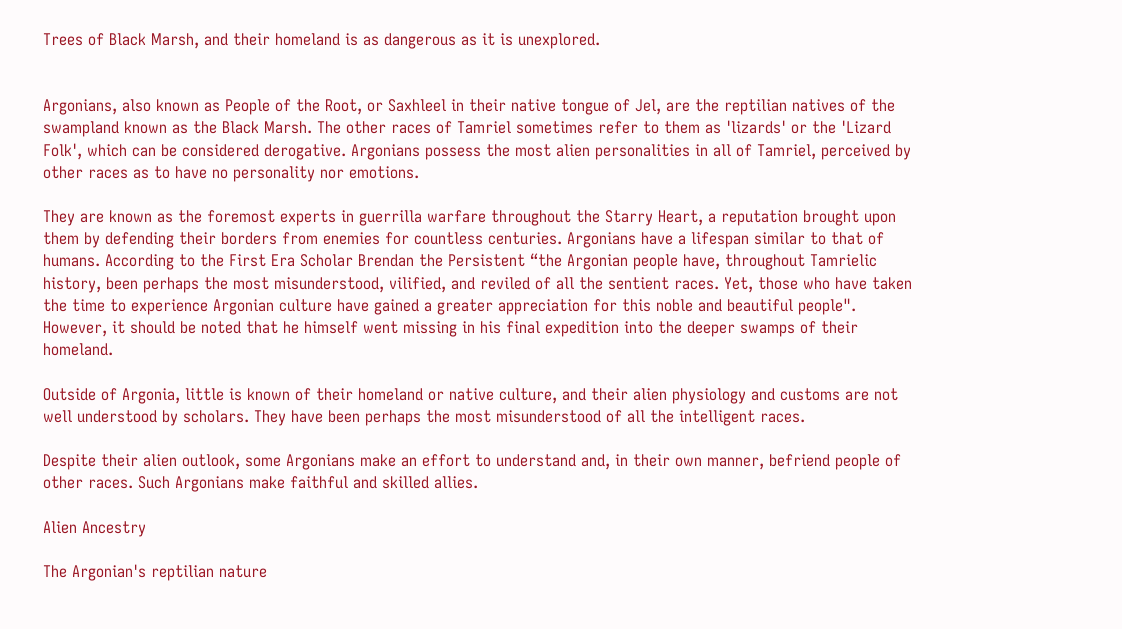Trees of Black Marsh, and their homeland is as dangerous as it is unexplored.


Argonians, also known as People of the Root, or Saxhleel in their native tongue of Jel, are the reptilian natives of the swampland known as the Black Marsh. The other races of Tamriel sometimes refer to them as 'lizards' or the 'Lizard Folk', which can be considered derogative. Argonians possess the most alien personalities in all of Tamriel, perceived by other races as to have no personality nor emotions.

They are known as the foremost experts in guerrilla warfare throughout the Starry Heart, a reputation brought upon them by defending their borders from enemies for countless centuries. Argonians have a lifespan similar to that of humans. According to the First Era Scholar Brendan the Persistent “the Argonian people have, throughout Tamrielic history, been perhaps the most misunderstood, vilified, and reviled of all the sentient races. Yet, those who have taken the time to experience Argonian culture have gained a greater appreciation for this noble and beautiful people". However, it should be noted that he himself went missing in his final expedition into the deeper swamps of their homeland.

Outside of Argonia, little is known of their homeland or native culture, and their alien physiology and customs are not well understood by scholars. They have been perhaps the most misunderstood of all the intelligent races.

Despite their alien outlook, some Argonians make an effort to understand and, in their own manner, befriend people of other races. Such Argonians make faithful and skilled allies.

Alien Ancestry

The Argonian's reptilian nature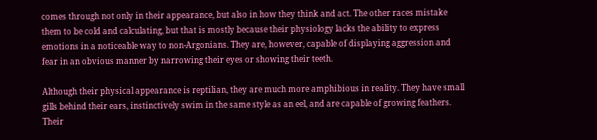comes through not only in their appearance, but also in how they think and act. The other races mistake them to be cold and calculating, but that is mostly because their physiology lacks the ability to express emotions in a noticeable way to non-Argonians. They are, however, capable of displaying aggression and fear in an obvious manner by narrowing their eyes or showing their teeth.

Although their physical appearance is reptilian, they are much more amphibious in reality. They have small gills behind their ears, instinctively swim in the same style as an eel, and are capable of growing feathers. Their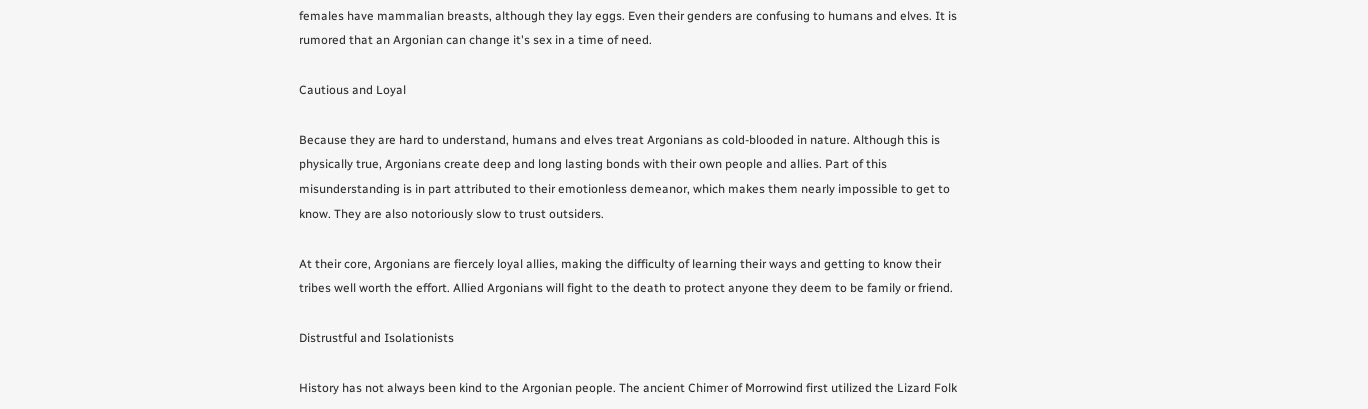females have mammalian breasts, although they lay eggs. Even their genders are confusing to humans and elves. It is rumored that an Argonian can change it's sex in a time of need.

Cautious and Loyal

Because they are hard to understand, humans and elves treat Argonians as cold-blooded in nature. Although this is physically true, Argonians create deep and long lasting bonds with their own people and allies. Part of this misunderstanding is in part attributed to their emotionless demeanor, which makes them nearly impossible to get to know. They are also notoriously slow to trust outsiders.

At their core, Argonians are fiercely loyal allies, making the difficulty of learning their ways and getting to know their tribes well worth the effort. Allied Argonians will fight to the death to protect anyone they deem to be family or friend.

Distrustful and Isolationists

History has not always been kind to the Argonian people. The ancient Chimer of Morrowind first utilized the Lizard Folk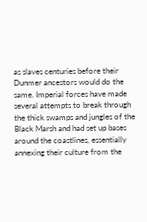as slaves centuries before their Dunmer ancestors would do the same. Imperial forces have made several attempts to break through the thick swamps and jungles of the Black Marsh and had set up bases around the coastlines, essentially annexing their culture from the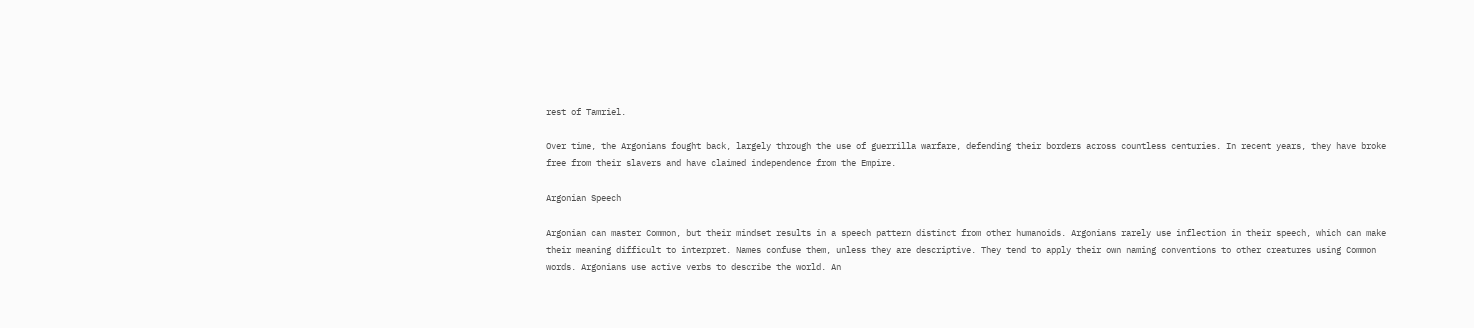rest of Tamriel.

Over time, the Argonians fought back, largely through the use of guerrilla warfare, defending their borders across countless centuries. In recent years, they have broke free from their slavers and have claimed independence from the Empire.

Argonian Speech

Argonian can master Common, but their mindset results in a speech pattern distinct from other humanoids. Argonians rarely use inflection in their speech, which can make their meaning difficult to interpret. Names confuse them, unless they are descriptive. They tend to apply their own naming conventions to other creatures using Common words. Argonians use active verbs to describe the world. An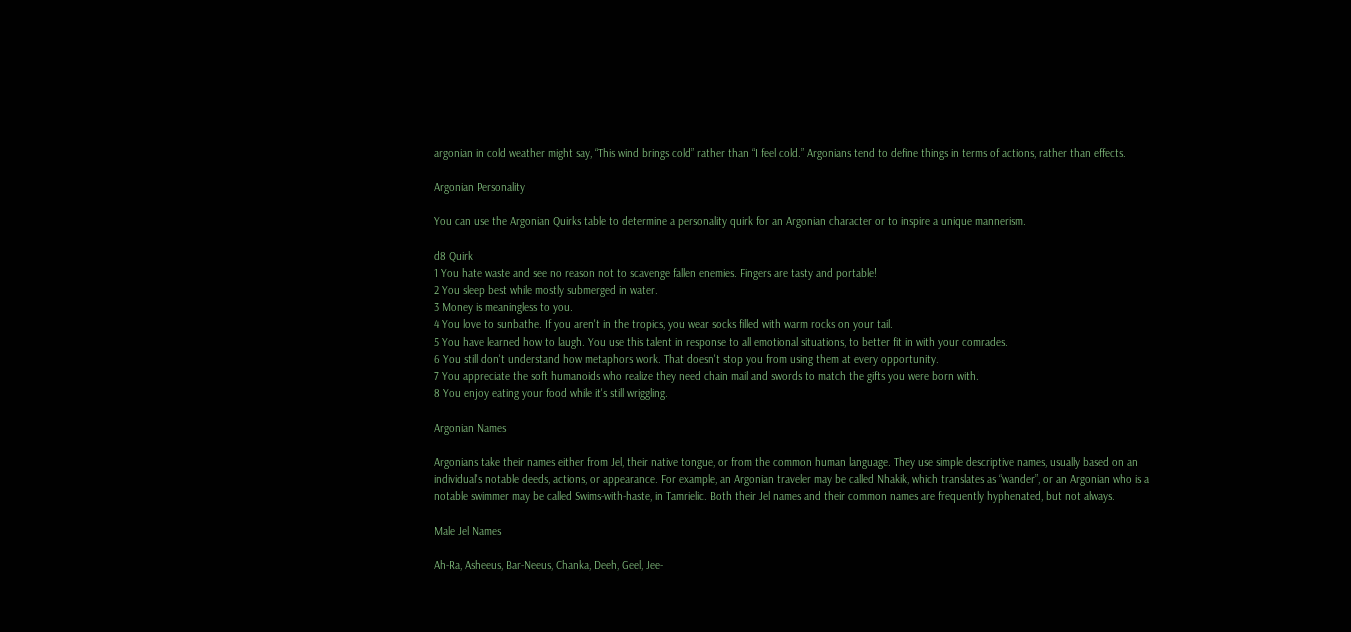argonian in cold weather might say, “This wind brings cold” rather than “I feel cold.” Argonians tend to define things in terms of actions, rather than effects.

Argonian Personality

You can use the Argonian Quirks table to determine a personality quirk for an Argonian character or to inspire a unique mannerism.

d8 Quirk
1 You hate waste and see no reason not to scavenge fallen enemies. Fingers are tasty and portable!
2 You sleep best while mostly submerged in water.
3 Money is meaningless to you.
4 You love to sunbathe. If you aren't in the tropics, you wear socks filled with warm rocks on your tail.
5 You have learned how to laugh. You use this talent in response to all emotional situations, to better fit in with your comrades.
6 You still don't understand how metaphors work. That doesn't stop you from using them at every opportunity.
7 You appreciate the soft humanoids who realize they need chain mail and swords to match the gifts you were born with.
8 You enjoy eating your food while it's still wriggling.

Argonian Names

Argonians take their names either from Jel, their native tongue, or from the common human language. They use simple descriptive names, usually based on an individual's notable deeds, actions, or appearance. For example, an Argonian traveler may be called Nhakik, which translates as “wander”, or an Argonian who is a notable swimmer may be called Swims-with-haste, in Tamrielic. Both their Jel names and their common names are frequently hyphenated, but not always.

Male Jel Names

Ah-Ra, Asheeus, Bar-Neeus, Chanka, Deeh, Geel, Jee-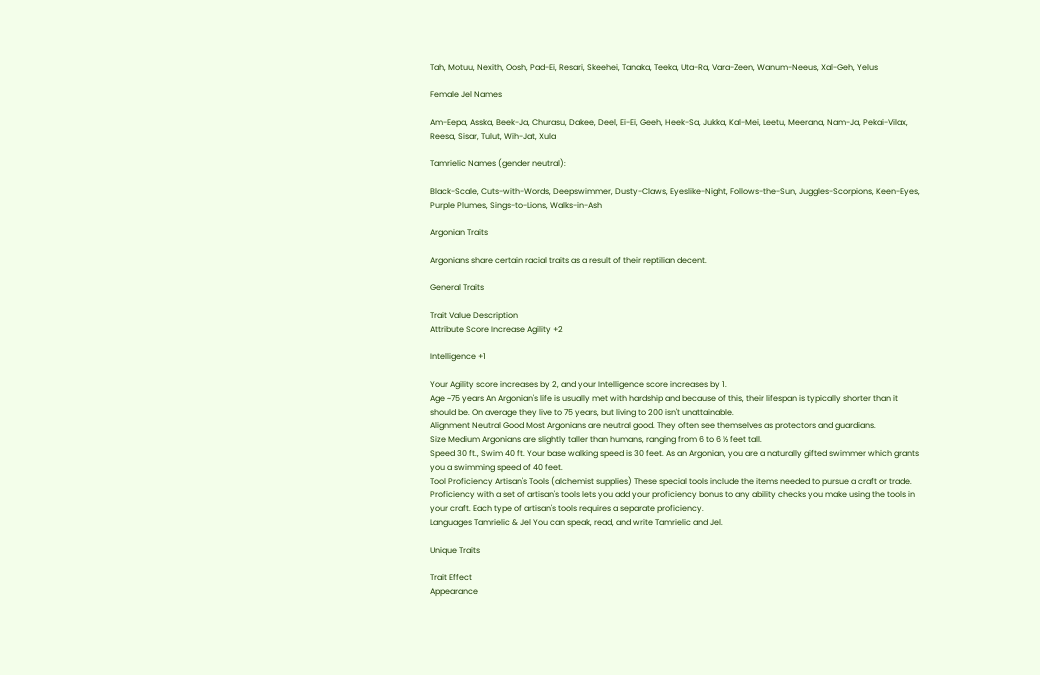Tah, Motuu, Nexith, Oosh, Pad-Ei, Resari, Skeehei, Tanaka, Teeka, Uta-Ra, Vara-Zeen, Wanum-Neeus, Xal-Geh, Yelus

Female Jel Names

Am-Eepa, Asska, Beek-Ja, Churasu, Dakee, Deel, Ei-Ei, Geeh, Heek-Sa, Jukka, Kal-Mei, Leetu, Meerana, Nam-Ja, Pekai-Vilax, Reesa, Sisar, Tulut, Wih-Jat, Xula

Tamrielic Names (gender neutral):

Black-Scale, Cuts-with-Words, Deepswimmer, Dusty-Claws, Eyeslike-Night, Follows-the-Sun, Juggles-Scorpions, Keen-Eyes, Purple Plumes, Sings-to-Lions, Walks-in-Ash

Argonian Traits

Argonians share certain racial traits as a result of their reptilian decent.

General Traits

Trait Value Description
Attribute Score Increase Agility +2

Intelligence +1

Your Agility score increases by 2, and your Intelligence score increases by 1.
Age ~75 years An Argonian's life is usually met with hardship and because of this, their lifespan is typically shorter than it should be. On average they live to 75 years, but living to 200 isn't unattainable.
Alignment Neutral Good Most Argonians are neutral good. They often see themselves as protectors and guardians.
Size Medium Argonians are slightly taller than humans, ranging from 6 to 6 ½ feet tall.
Speed 30 ft., Swim 40 ft. Your base walking speed is 30 feet. As an Argonian, you are a naturally gifted swimmer which grants you a swimming speed of 40 feet.
Tool Proficiency Artisan's Tools (alchemist supplies) These special tools include the items needed to pursue a craft or trade. Proficiency with a set of artisan's tools lets you add your proficiency bonus to any ability checks you make using the tools in your craft. Each type of artisan's tools requires a separate proficiency.
Languages Tamrielic & Jel You can speak, read, and write Tamrielic and Jel.

Unique Traits

Trait Effect
Appearance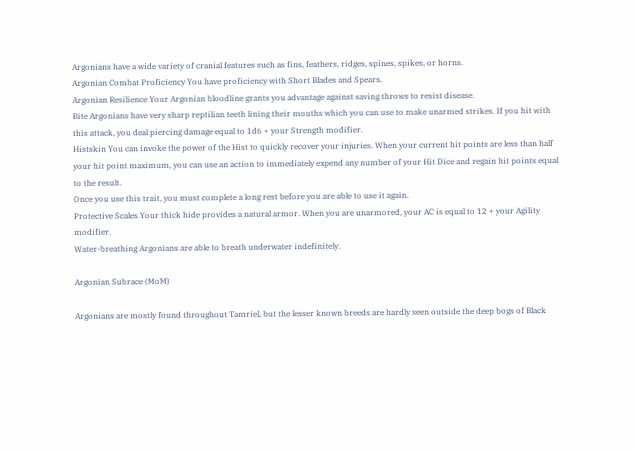Argonians have a wide variety of cranial features such as fins, feathers, ridges, spines, spikes, or horns.
Argonian Combat Proficiency You have proficiency with Short Blades and Spears.
Argonian Resilience Your Argonian bloodline grants you advantage against saving throws to resist disease.
Bite Argonians have very sharp reptilian teeth lining their mouths which you can use to make unarmed strikes. If you hit with this attack, you deal piercing damage equal to 1d6 + your Strength modifier.
Histskin You can invoke the power of the Hist to quickly recover your injuries. When your current hit points are less than half your hit point maximum, you can use an action to immediately expend any number of your Hit Dice and regain hit points equal to the result.
Once you use this trait, you must complete a long rest before you are able to use it again.
Protective Scales Your thick hide provides a natural armor. When you are unarmored, your AC is equal to 12 + your Agility modifier.
Water-breathing Argonians are able to breath underwater indefinitely.

Argonian Subrace (MoM)

Argonians are mostly found throughout Tamriel, but the lesser known breeds are hardly seen outside the deep bogs of Black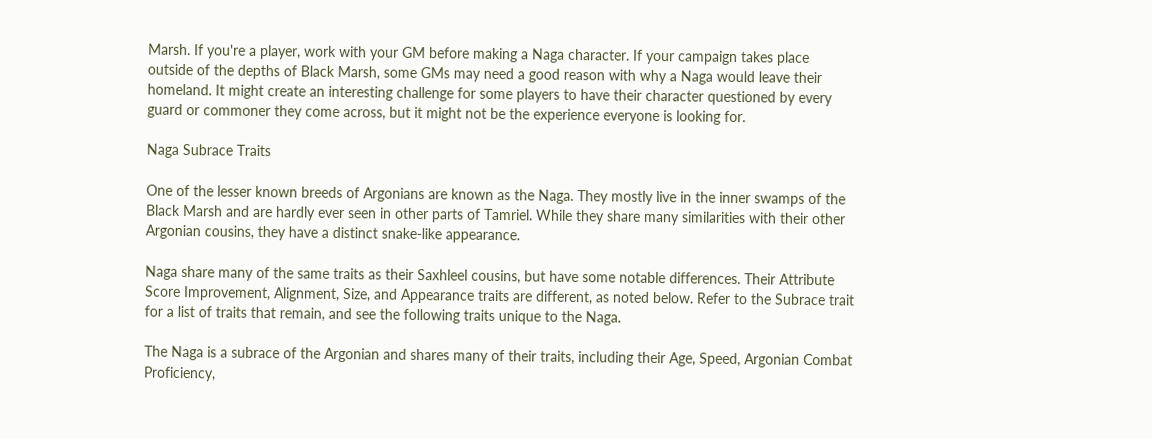Marsh. If you're a player, work with your GM before making a Naga character. If your campaign takes place outside of the depths of Black Marsh, some GMs may need a good reason with why a Naga would leave their homeland. It might create an interesting challenge for some players to have their character questioned by every guard or commoner they come across, but it might not be the experience everyone is looking for.

Naga Subrace Traits

One of the lesser known breeds of Argonians are known as the Naga. They mostly live in the inner swamps of the Black Marsh and are hardly ever seen in other parts of Tamriel. While they share many similarities with their other Argonian cousins, they have a distinct snake-like appearance.

Naga share many of the same traits as their Saxhleel cousins, but have some notable differences. Their Attribute Score Improvement, Alignment, Size, and Appearance traits are different, as noted below. Refer to the Subrace trait for a list of traits that remain, and see the following traits unique to the Naga.

The Naga is a subrace of the Argonian and shares many of their traits, including their Age, Speed, Argonian Combat Proficiency,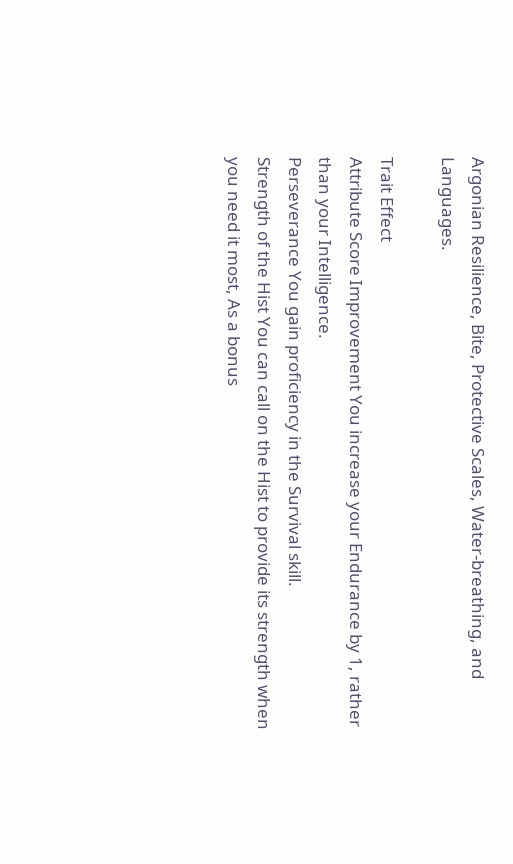Argonian Resilience, Bite, Protective Scales, Water-breathing, and Languages.

Trait Effect
Attribute Score Improvement You increase your Endurance by 1, rather than your Intelligence.
Perseverance You gain proficiency in the Survival skill.
Strength of the Hist You can call on the Hist to provide its strength when you need it most, As a bonus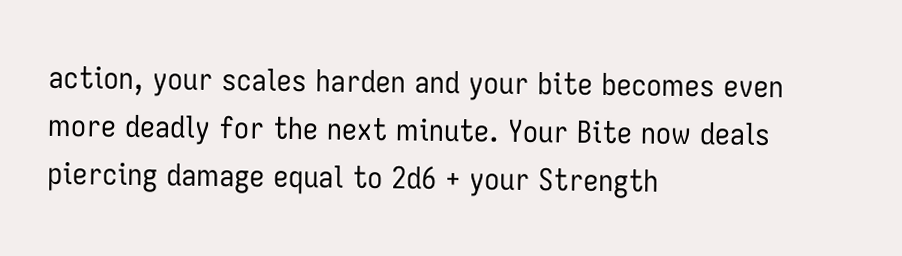action, your scales harden and your bite becomes even more deadly for the next minute. Your Bite now deals piercing damage equal to 2d6 + your Strength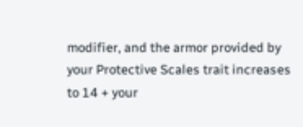modifier, and the armor provided by your Protective Scales trait increases to 14 + your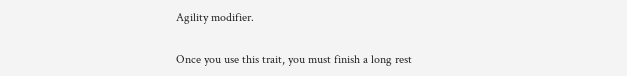Agility modifier.

Once you use this trait, you must finish a long rest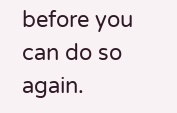before you can do so again.